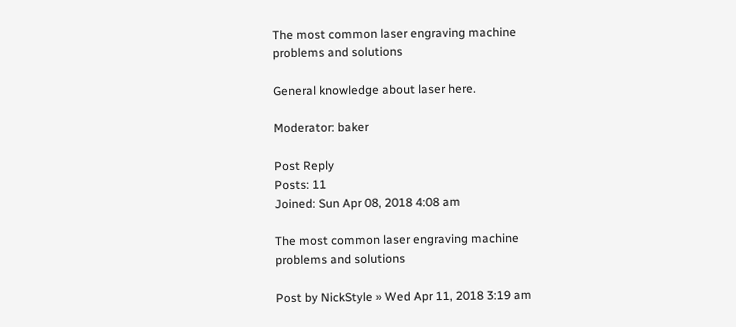The most common laser engraving machine problems and solutions

General knowledge about laser here.

Moderator: baker

Post Reply
Posts: 11
Joined: Sun Apr 08, 2018 4:08 am

The most common laser engraving machine problems and solutions

Post by NickStyle » Wed Apr 11, 2018 3:19 am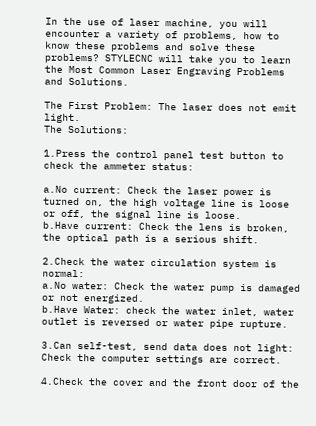In the use of laser machine, you will encounter a variety of problems, how to know these problems and solve these problems? STYLECNC will take you to learn the Most Common Laser Engraving Problems and Solutions.

The First Problem: The laser does not emit light.
The Solutions:

1.Press the control panel test button to check the ammeter status:

a.No current: Check the laser power is turned on, the high voltage line is loose or off, the signal line is loose.
b.Have current: Check the lens is broken, the optical path is a serious shift.

2.Check the water circulation system is normal:
a.No water: Check the water pump is damaged or not energized.
b.Have Water: check the water inlet, water outlet is reversed or water pipe rupture.

3.Can self-test, send data does not light: Check the computer settings are correct.

4.Check the cover and the front door of the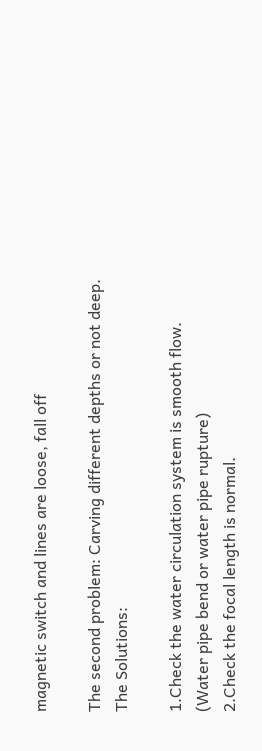magnetic switch and lines are loose, fall off

The second problem: Carving different depths or not deep.
The Solutions:

1.Check the water circulation system is smooth flow. (Water pipe bend or water pipe rupture)
2.Check the focal length is normal.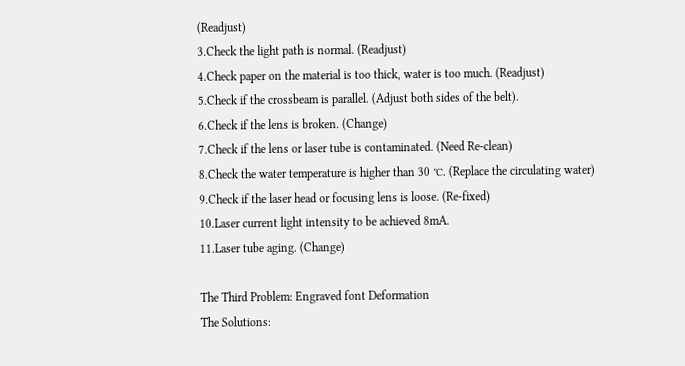(Readjust)
3.Check the light path is normal. (Readjust)
4.Check paper on the material is too thick, water is too much. (Readjust)
5.Check if the crossbeam is parallel. (Adjust both sides of the belt).
6.Check if the lens is broken. (Change)
7.Check if the lens or laser tube is contaminated. (Need Re-clean)
8.Check the water temperature is higher than 30 ℃. (Replace the circulating water)
9.Check if the laser head or focusing lens is loose. (Re-fixed)
10.Laser current light intensity to be achieved 8mA.
11.Laser tube aging. (Change)

The Third Problem: Engraved font Deformation
The Solutions: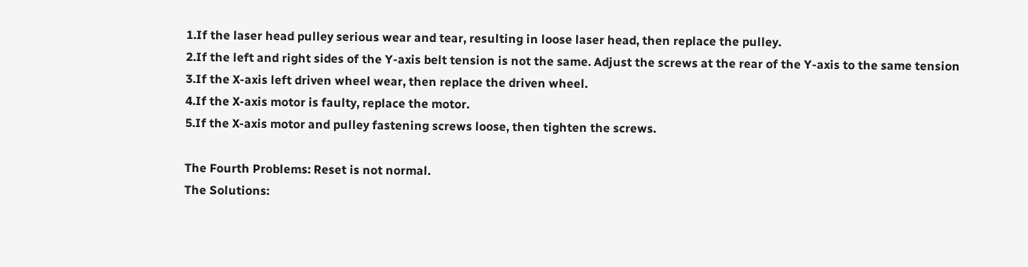1.If the laser head pulley serious wear and tear, resulting in loose laser head, then replace the pulley.
2.If the left and right sides of the Y-axis belt tension is not the same. Adjust the screws at the rear of the Y-axis to the same tension
3.If the X-axis left driven wheel wear, then replace the driven wheel.
4.If the X-axis motor is faulty, replace the motor.
5.If the X-axis motor and pulley fastening screws loose, then tighten the screws.

The Fourth Problems: Reset is not normal.
The Solutions: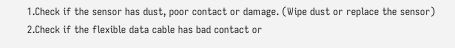1.Check if the sensor has dust, poor contact or damage. (Wipe dust or replace the sensor)
2.Check if the flexible data cable has bad contact or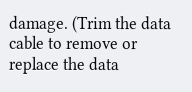damage. (Trim the data cable to remove or replace the data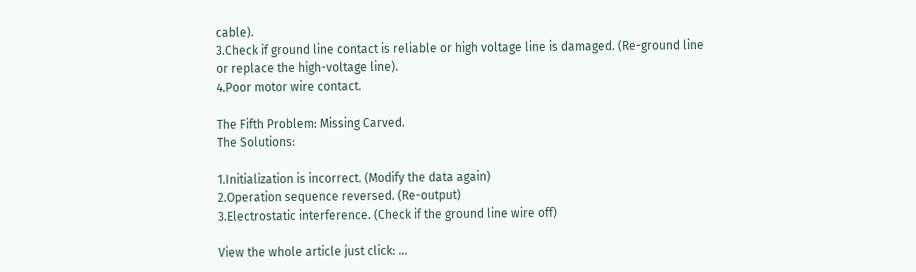cable).
3.Check if ground line contact is reliable or high voltage line is damaged. (Re-ground line or replace the high-voltage line).
4.Poor motor wire contact.

The Fifth Problem: Missing Carved.
The Solutions:

1.Initialization is incorrect. (Modify the data again)
2.Operation sequence reversed. (Re-output)
3.Electrostatic interference. (Check if the ground line wire off)

View the whole article just click: ...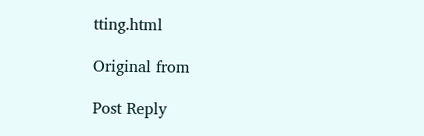tting.html

Original from

Post Reply